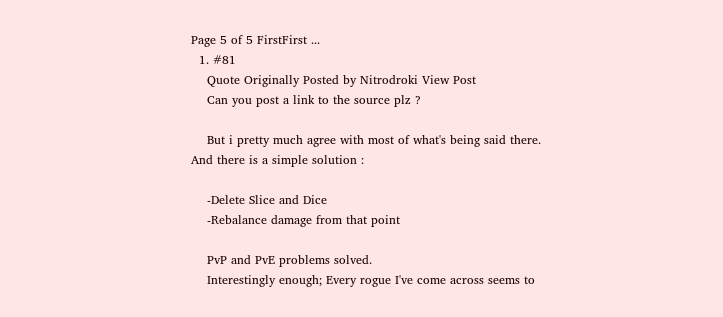Page 5 of 5 FirstFirst ...
  1. #81
    Quote Originally Posted by Nitrodroki View Post
    Can you post a link to the source plz ?

    But i pretty much agree with most of what's being said there. And there is a simple solution :

    -Delete Slice and Dice
    -Rebalance damage from that point

    PvP and PvE problems solved.
    Interestingly enough; Every rogue I've come across seems to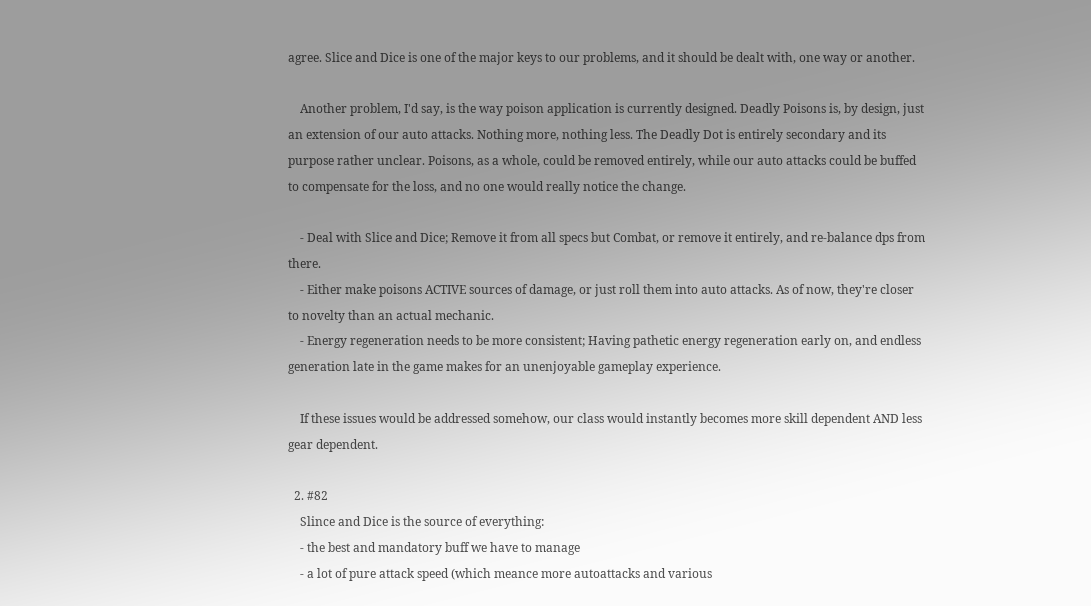agree. Slice and Dice is one of the major keys to our problems, and it should be dealt with, one way or another.

    Another problem, I'd say, is the way poison application is currently designed. Deadly Poisons is, by design, just an extension of our auto attacks. Nothing more, nothing less. The Deadly Dot is entirely secondary and its purpose rather unclear. Poisons, as a whole, could be removed entirely, while our auto attacks could be buffed to compensate for the loss, and no one would really notice the change.

    - Deal with Slice and Dice; Remove it from all specs but Combat, or remove it entirely, and re-balance dps from there.
    - Either make poisons ACTIVE sources of damage, or just roll them into auto attacks. As of now, they're closer to novelty than an actual mechanic.
    - Energy regeneration needs to be more consistent; Having pathetic energy regeneration early on, and endless generation late in the game makes for an unenjoyable gameplay experience.

    If these issues would be addressed somehow, our class would instantly becomes more skill dependent AND less gear dependent.

  2. #82
    Slince and Dice is the source of everything:
    - the best and mandatory buff we have to manage
    - a lot of pure attack speed (which meance more autoattacks and various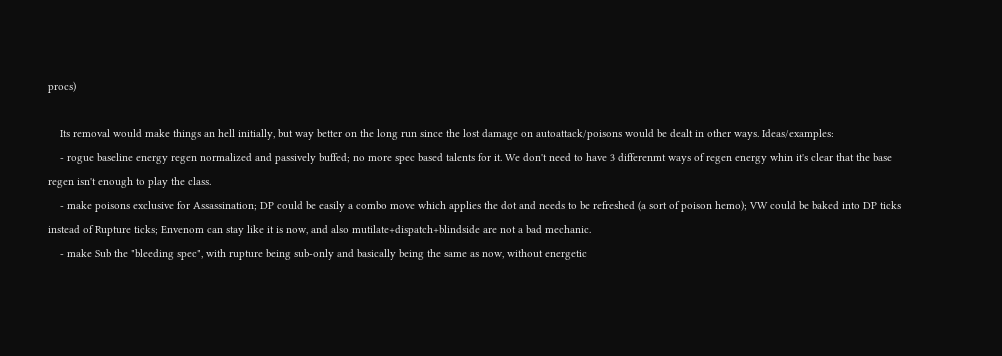procs)

    Its removal would make things an hell initially, but way better on the long run since the lost damage on autoattack/poisons would be dealt in other ways. Ideas/examples:
    - rogue baseline energy regen normalized and passively buffed; no more spec based talents for it. We don't need to have 3 differenmt ways of regen energy whin it's clear that the base regen isn't enough to play the class.
    - make poisons exclusive for Assassination; DP could be easily a combo move which applies the dot and needs to be refreshed (a sort of poison hemo); VW could be baked into DP ticks instead of Rupture ticks; Envenom can stay like it is now, and also mutilate+dispatch+blindside are not a bad mechanic.
    - make Sub the "bleeding spec", with rupture being sub-only and basically being the same as now, without energetic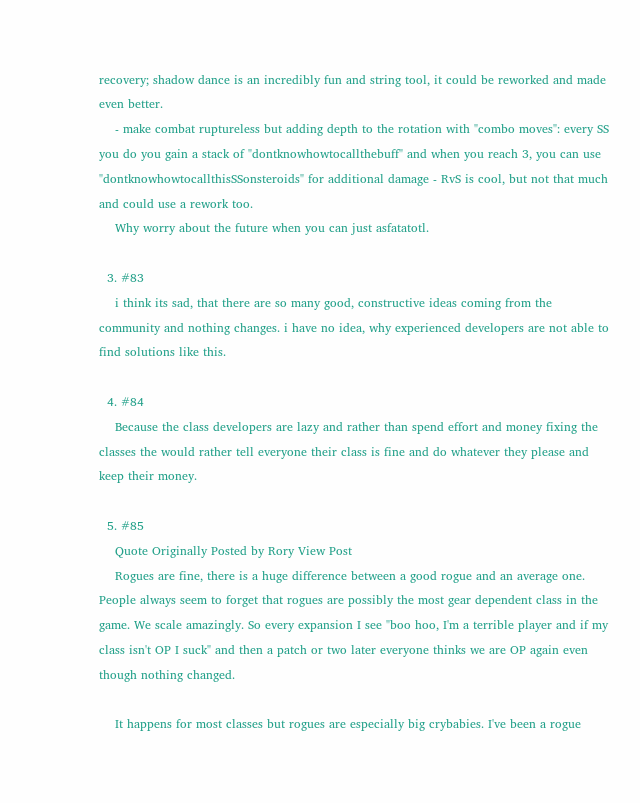recovery; shadow dance is an incredibly fun and string tool, it could be reworked and made even better.
    - make combat ruptureless but adding depth to the rotation with "combo moves": every SS you do you gain a stack of "dontknowhowtocallthebuff" and when you reach 3, you can use "dontknowhowtocallthisSSonsteroids" for additional damage - RvS is cool, but not that much and could use a rework too.
    Why worry about the future when you can just asfatatotl.

  3. #83
    i think its sad, that there are so many good, constructive ideas coming from the community and nothing changes. i have no idea, why experienced developers are not able to find solutions like this.

  4. #84
    Because the class developers are lazy and rather than spend effort and money fixing the classes the would rather tell everyone their class is fine and do whatever they please and keep their money.

  5. #85
    Quote Originally Posted by Rory View Post
    Rogues are fine, there is a huge difference between a good rogue and an average one. People always seem to forget that rogues are possibly the most gear dependent class in the game. We scale amazingly. So every expansion I see "boo hoo, I'm a terrible player and if my class isn't OP I suck" and then a patch or two later everyone thinks we are OP again even though nothing changed.

    It happens for most classes but rogues are especially big crybabies. I've been a rogue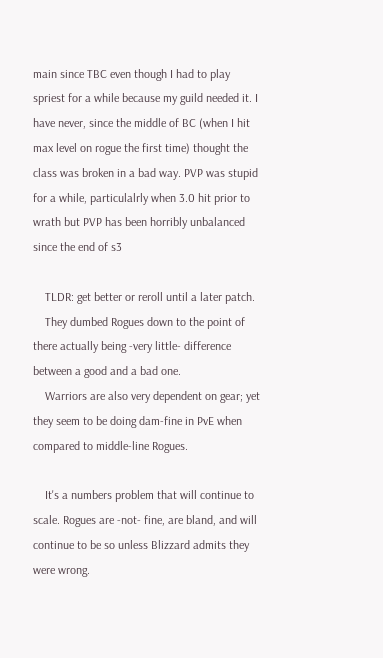main since TBC even though I had to play spriest for a while because my guild needed it. I have never, since the middle of BC (when I hit max level on rogue the first time) thought the class was broken in a bad way. PVP was stupid for a while, particulalrly when 3.0 hit prior to wrath but PVP has been horribly unbalanced since the end of s3

    TLDR: get better or reroll until a later patch.
    They dumbed Rogues down to the point of there actually being -very little- difference between a good and a bad one.
    Warriors are also very dependent on gear; yet they seem to be doing dam-fine in PvE when compared to middle-line Rogues.

    It's a numbers problem that will continue to scale. Rogues are -not- fine, are bland, and will continue to be so unless Blizzard admits they were wrong.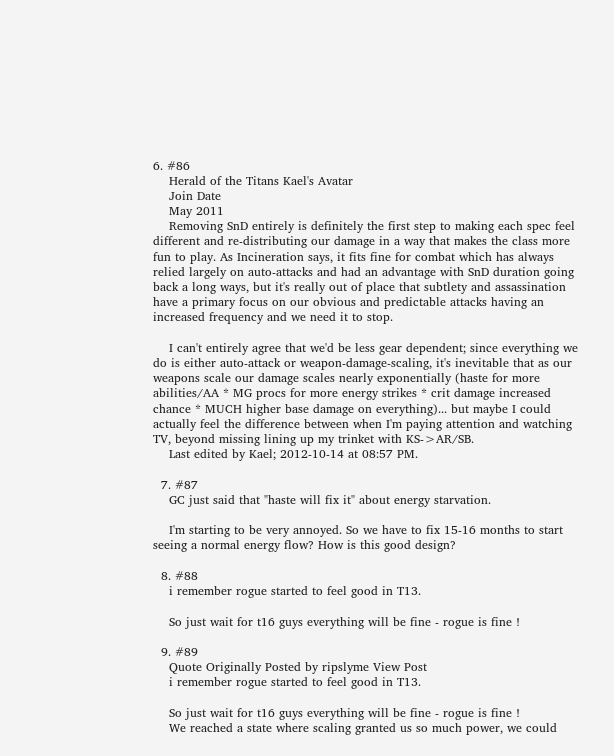6. #86
    Herald of the Titans Kael's Avatar
    Join Date
    May 2011
    Removing SnD entirely is definitely the first step to making each spec feel different and re-distributing our damage in a way that makes the class more fun to play. As Incineration says, it fits fine for combat which has always relied largely on auto-attacks and had an advantage with SnD duration going back a long ways, but it's really out of place that subtlety and assassination have a primary focus on our obvious and predictable attacks having an increased frequency and we need it to stop.

    I can't entirely agree that we'd be less gear dependent; since everything we do is either auto-attack or weapon-damage-scaling, it's inevitable that as our weapons scale our damage scales nearly exponentially (haste for more abilities/AA * MG procs for more energy strikes * crit damage increased chance * MUCH higher base damage on everything)... but maybe I could actually feel the difference between when I'm paying attention and watching TV, beyond missing lining up my trinket with KS->AR/SB.
    Last edited by Kael; 2012-10-14 at 08:57 PM.

  7. #87
    GC just said that "haste will fix it" about energy starvation.

    I'm starting to be very annoyed. So we have to fix 15-16 months to start seeing a normal energy flow? How is this good design?

  8. #88
    i remember rogue started to feel good in T13.

    So just wait for t16 guys everything will be fine - rogue is fine !

  9. #89
    Quote Originally Posted by ripslyme View Post
    i remember rogue started to feel good in T13.

    So just wait for t16 guys everything will be fine - rogue is fine !
    We reached a state where scaling granted us so much power, we could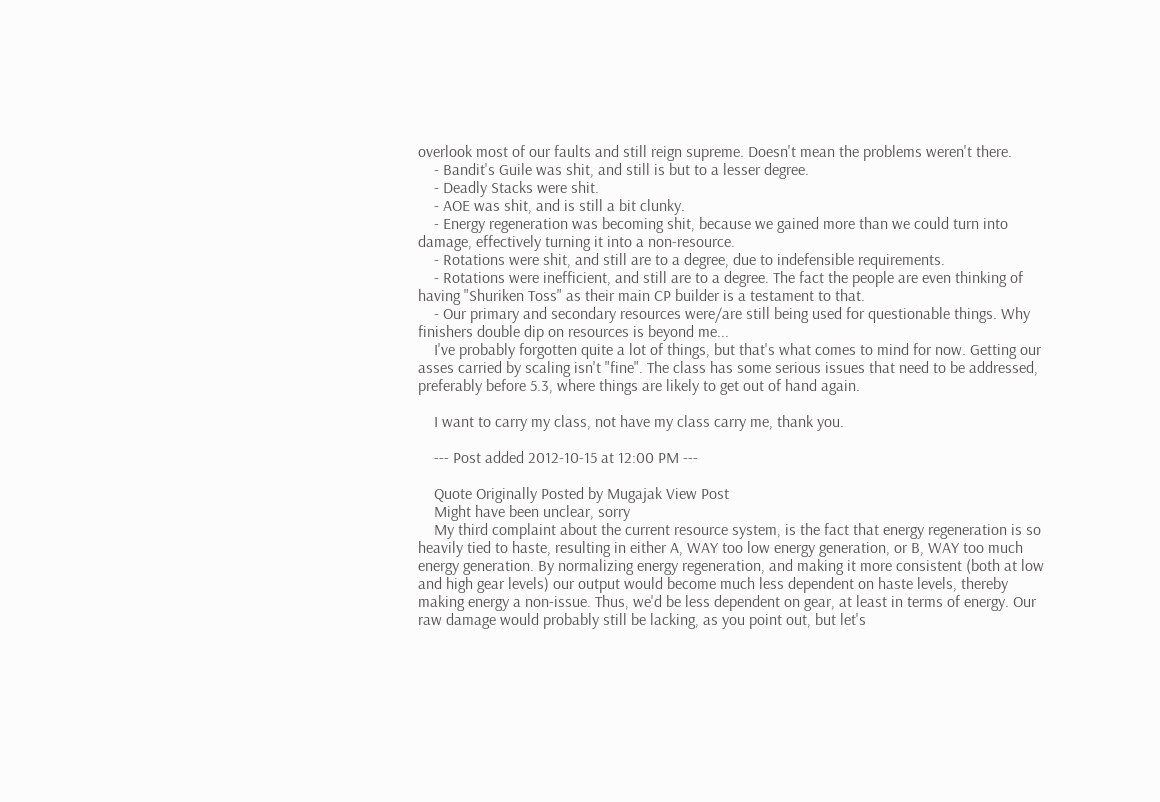overlook most of our faults and still reign supreme. Doesn't mean the problems weren't there.
    - Bandit's Guile was shit, and still is but to a lesser degree.
    - Deadly Stacks were shit.
    - AOE was shit, and is still a bit clunky.
    - Energy regeneration was becoming shit, because we gained more than we could turn into damage, effectively turning it into a non-resource.
    - Rotations were shit, and still are to a degree, due to indefensible requirements.
    - Rotations were inefficient, and still are to a degree. The fact the people are even thinking of having "Shuriken Toss" as their main CP builder is a testament to that.
    - Our primary and secondary resources were/are still being used for questionable things. Why finishers double dip on resources is beyond me...
    I've probably forgotten quite a lot of things, but that's what comes to mind for now. Getting our asses carried by scaling isn't "fine". The class has some serious issues that need to be addressed, preferably before 5.3, where things are likely to get out of hand again.

    I want to carry my class, not have my class carry me, thank you.

    --- Post added 2012-10-15 at 12:00 PM ---

    Quote Originally Posted by Mugajak View Post
    Might have been unclear, sorry
    My third complaint about the current resource system, is the fact that energy regeneration is so heavily tied to haste, resulting in either A, WAY too low energy generation, or B, WAY too much energy generation. By normalizing energy regeneration, and making it more consistent (both at low and high gear levels) our output would become much less dependent on haste levels, thereby making energy a non-issue. Thus, we'd be less dependent on gear, at least in terms of energy. Our raw damage would probably still be lacking, as you point out, but let's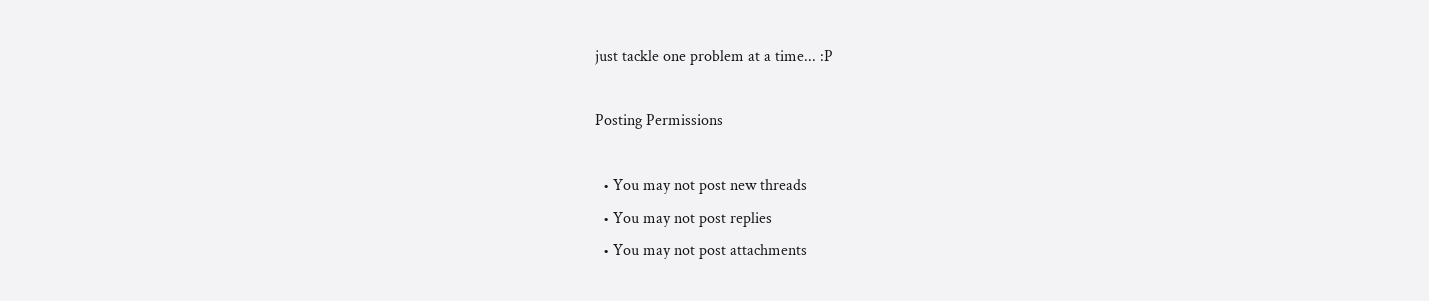just tackle one problem at a time... :P

Posting Permissions

  • You may not post new threads
  • You may not post replies
  • You may not post attachments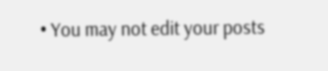• You may not edit your posts